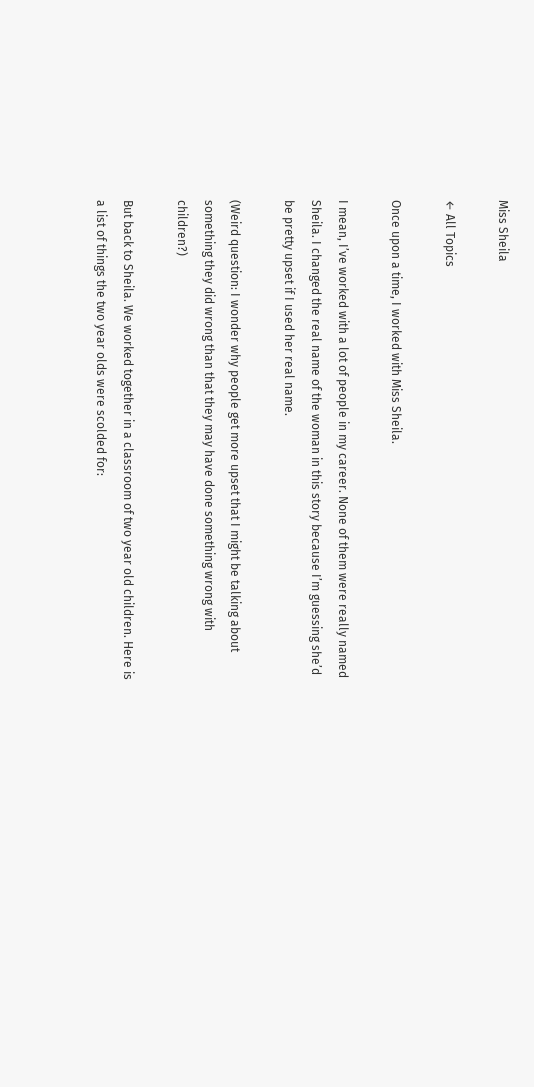Miss Sheila

← All Topics

Once upon a time, I worked with Miss Sheila.

I mean, I’ve worked with a lot of people in my career. None of them were really named Sheila. I changed the real name of the woman in this story because I’m guessing she’d be pretty upset if I used her real name.

(Weird question: I wonder why people get more upset that I might be talking about something they did wrong than that they may have done something wrong with children?)

But back to Sheila. We worked together in a classroom of two year old children. Here is a list of things the two year olds were scolded for: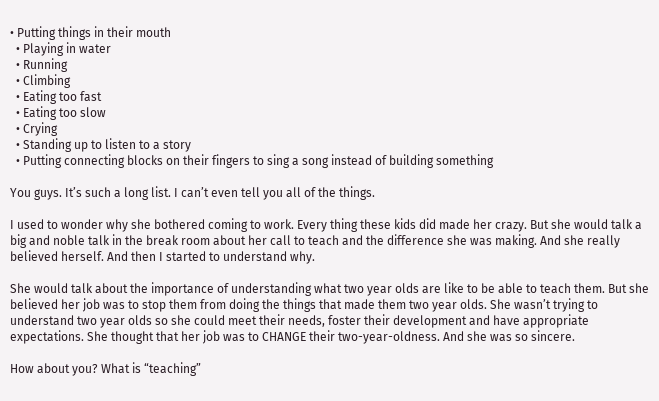• Putting things in their mouth
  • Playing in water
  • Running
  • Climbing
  • Eating too fast
  • Eating too slow
  • Crying
  • Standing up to listen to a story
  • Putting connecting blocks on their fingers to sing a song instead of building something

You guys. It’s such a long list. I can’t even tell you all of the things.

I used to wonder why she bothered coming to work. Every thing these kids did made her crazy. But she would talk a big and noble talk in the break room about her call to teach and the difference she was making. And she really believed herself. And then I started to understand why.

She would talk about the importance of understanding what two year olds are like to be able to teach them. But she believed her job was to stop them from doing the things that made them two year olds. She wasn’t trying to understand two year olds so she could meet their needs, foster their development and have appropriate expectations. She thought that her job was to CHANGE their two-year-oldness. And she was so sincere.

How about you? What is “teaching”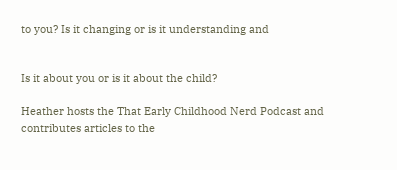to you? Is it changing or is it understanding and


Is it about you or is it about the child?

Heather hosts the That Early Childhood Nerd Podcast and contributes articles to the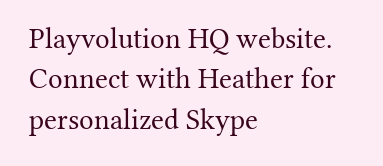Playvolution HQ website. Connect with Heather for personalized Skype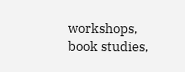workshops, book studies,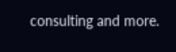consulting and more.